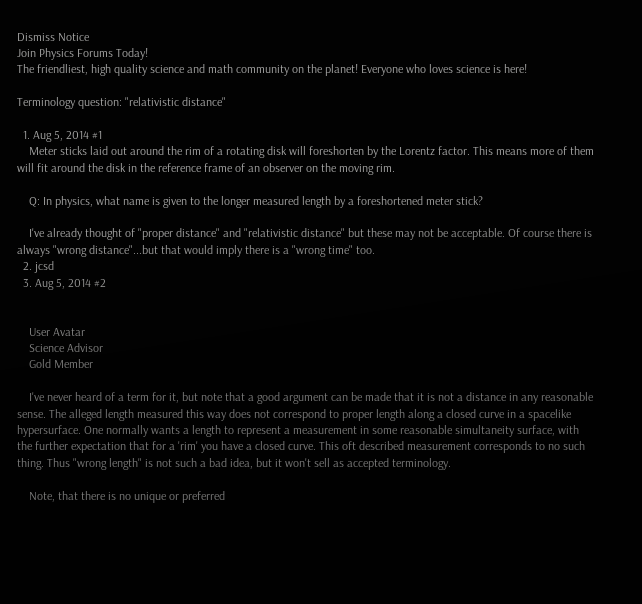Dismiss Notice
Join Physics Forums Today!
The friendliest, high quality science and math community on the planet! Everyone who loves science is here!

Terminology question: "relativistic distance"

  1. Aug 5, 2014 #1
    Meter sticks laid out around the rim of a rotating disk will foreshorten by the Lorentz factor. This means more of them will fit around the disk in the reference frame of an observer on the moving rim.

    Q: In physics, what name is given to the longer measured length by a foreshortened meter stick?

    I've already thought of "proper distance" and "relativistic distance" but these may not be acceptable. Of course there is always "wrong distance"...but that would imply there is a "wrong time" too.
  2. jcsd
  3. Aug 5, 2014 #2


    User Avatar
    Science Advisor
    Gold Member

    I've never heard of a term for it, but note that a good argument can be made that it is not a distance in any reasonable sense. The alleged length measured this way does not correspond to proper length along a closed curve in a spacelike hypersurface. One normally wants a length to represent a measurement in some reasonable simultaneity surface, with the further expectation that for a 'rim' you have a closed curve. This oft described measurement corresponds to no such thing. Thus "wrong length" is not such a bad idea, but it won't sell as accepted terminology.

    Note, that there is no unique or preferred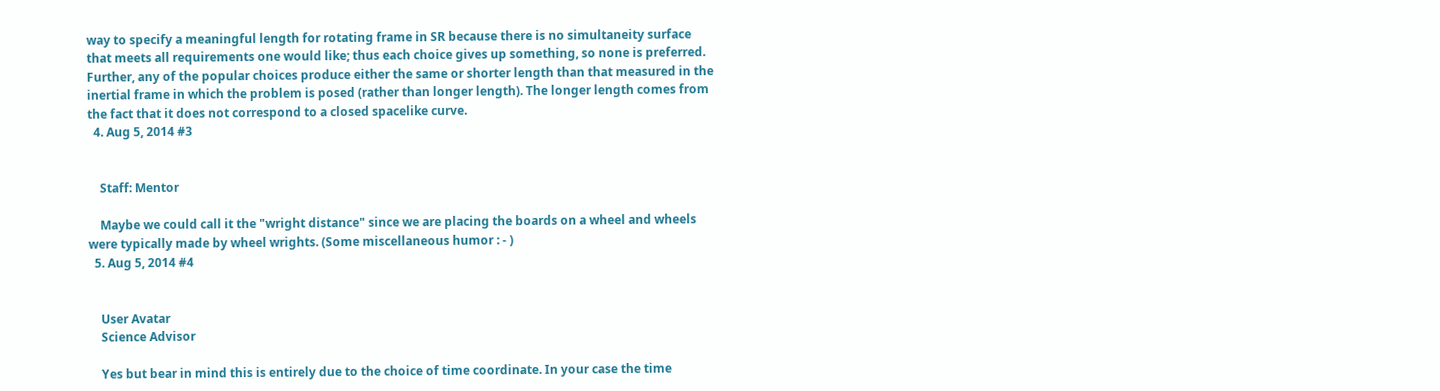way to specify a meaningful length for rotating frame in SR because there is no simultaneity surface that meets all requirements one would like; thus each choice gives up something, so none is preferred. Further, any of the popular choices produce either the same or shorter length than that measured in the inertial frame in which the problem is posed (rather than longer length). The longer length comes from the fact that it does not correspond to a closed spacelike curve.
  4. Aug 5, 2014 #3


    Staff: Mentor

    Maybe we could call it the "wright distance" since we are placing the boards on a wheel and wheels were typically made by wheel wrights. (Some miscellaneous humor : - )
  5. Aug 5, 2014 #4


    User Avatar
    Science Advisor

    Yes but bear in mind this is entirely due to the choice of time coordinate. In your case the time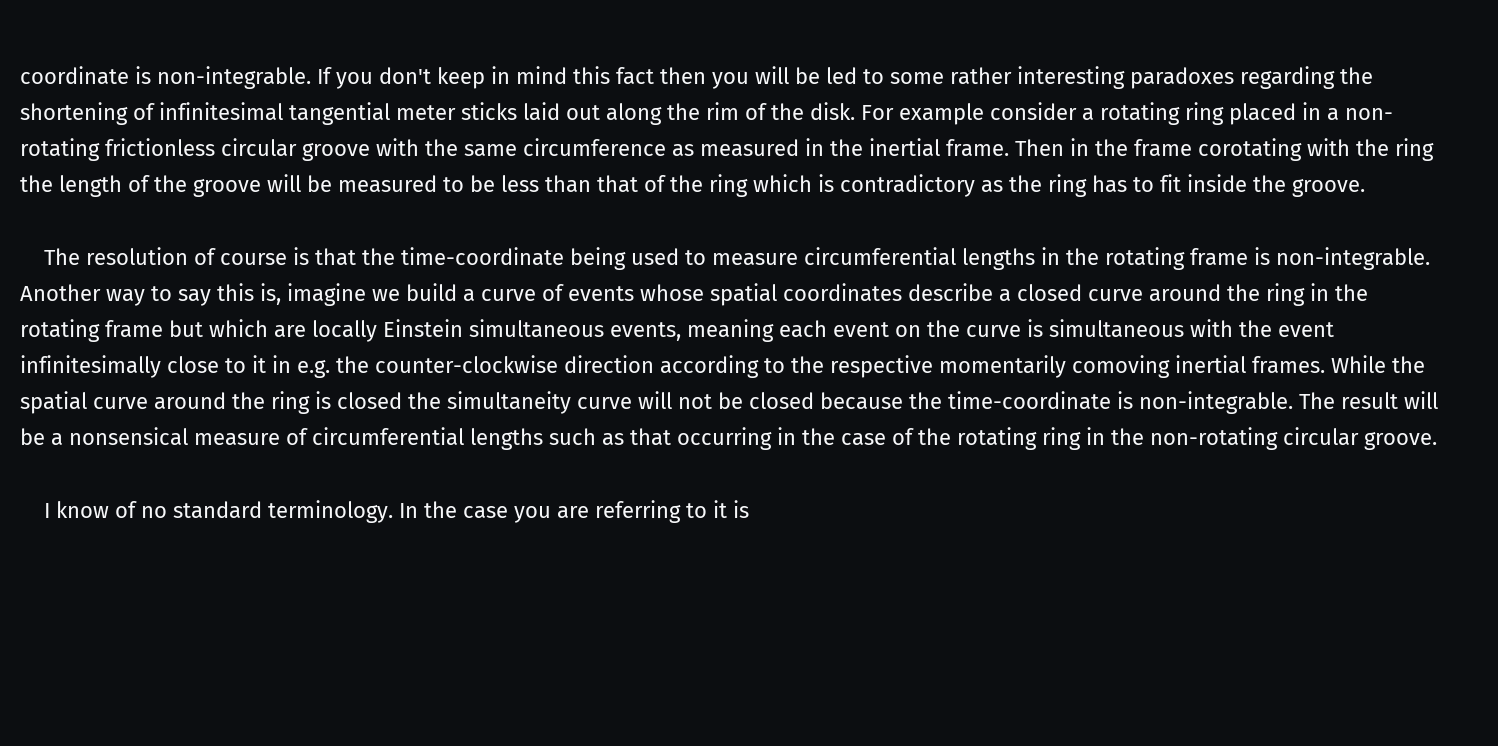coordinate is non-integrable. If you don't keep in mind this fact then you will be led to some rather interesting paradoxes regarding the shortening of infinitesimal tangential meter sticks laid out along the rim of the disk. For example consider a rotating ring placed in a non-rotating frictionless circular groove with the same circumference as measured in the inertial frame. Then in the frame corotating with the ring the length of the groove will be measured to be less than that of the ring which is contradictory as the ring has to fit inside the groove.

    The resolution of course is that the time-coordinate being used to measure circumferential lengths in the rotating frame is non-integrable. Another way to say this is, imagine we build a curve of events whose spatial coordinates describe a closed curve around the ring in the rotating frame but which are locally Einstein simultaneous events, meaning each event on the curve is simultaneous with the event infinitesimally close to it in e.g. the counter-clockwise direction according to the respective momentarily comoving inertial frames. While the spatial curve around the ring is closed the simultaneity curve will not be closed because the time-coordinate is non-integrable. The result will be a nonsensical measure of circumferential lengths such as that occurring in the case of the rotating ring in the non-rotating circular groove.

    I know of no standard terminology. In the case you are referring to it is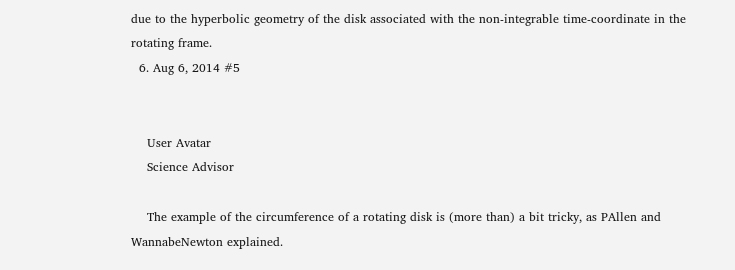due to the hyperbolic geometry of the disk associated with the non-integrable time-coordinate in the rotating frame.
  6. Aug 6, 2014 #5


    User Avatar
    Science Advisor

    The example of the circumference of a rotating disk is (more than) a bit tricky, as PAllen and WannabeNewton explained.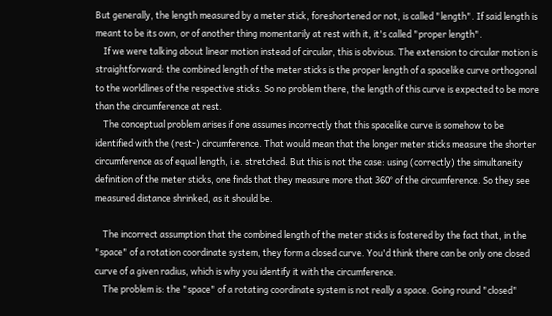But generally, the length measured by a meter stick, foreshortened or not, is called "length". If said length is meant to be its own, or of another thing momentarily at rest with it, it's called "proper length".
    If we were talking about linear motion instead of circular, this is obvious. The extension to circular motion is straightforward: the combined length of the meter sticks is the proper length of a spacelike curve orthogonal to the worldlines of the respective sticks. So no problem there, the length of this curve is expected to be more than the circumference at rest.
    The conceptual problem arises if one assumes incorrectly that this spacelike curve is somehow to be identified with the (rest-) circumference. That would mean that the longer meter sticks measure the shorter circumference as of equal length, i.e. stretched. But this is not the case: using (correctly) the simultaneity definition of the meter sticks, one finds that they measure more that 360° of the circumference. So they see measured distance shrinked, as it should be.

    The incorrect assumption that the combined length of the meter sticks is fostered by the fact that, in the "space" of a rotation coordinate system, they form a closed curve. You'd think there can be only one closed curve of a given radius, which is why you identify it with the circumference.
    The problem is: the "space" of a rotating coordinate system is not really a space. Going round "closed"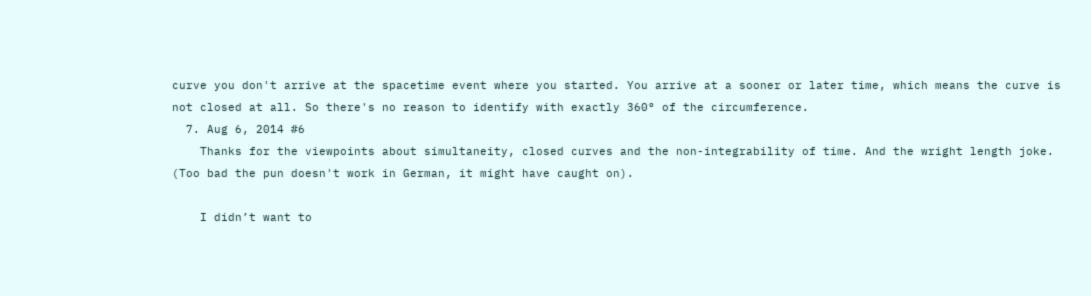curve you don't arrive at the spacetime event where you started. You arrive at a sooner or later time, which means the curve is not closed at all. So there's no reason to identify with exactly 360° of the circumference.
  7. Aug 6, 2014 #6
    Thanks for the viewpoints about simultaneity, closed curves and the non-integrability of time. And the wright length joke. (Too bad the pun doesn't work in German, it might have caught on).

    I didn’t want to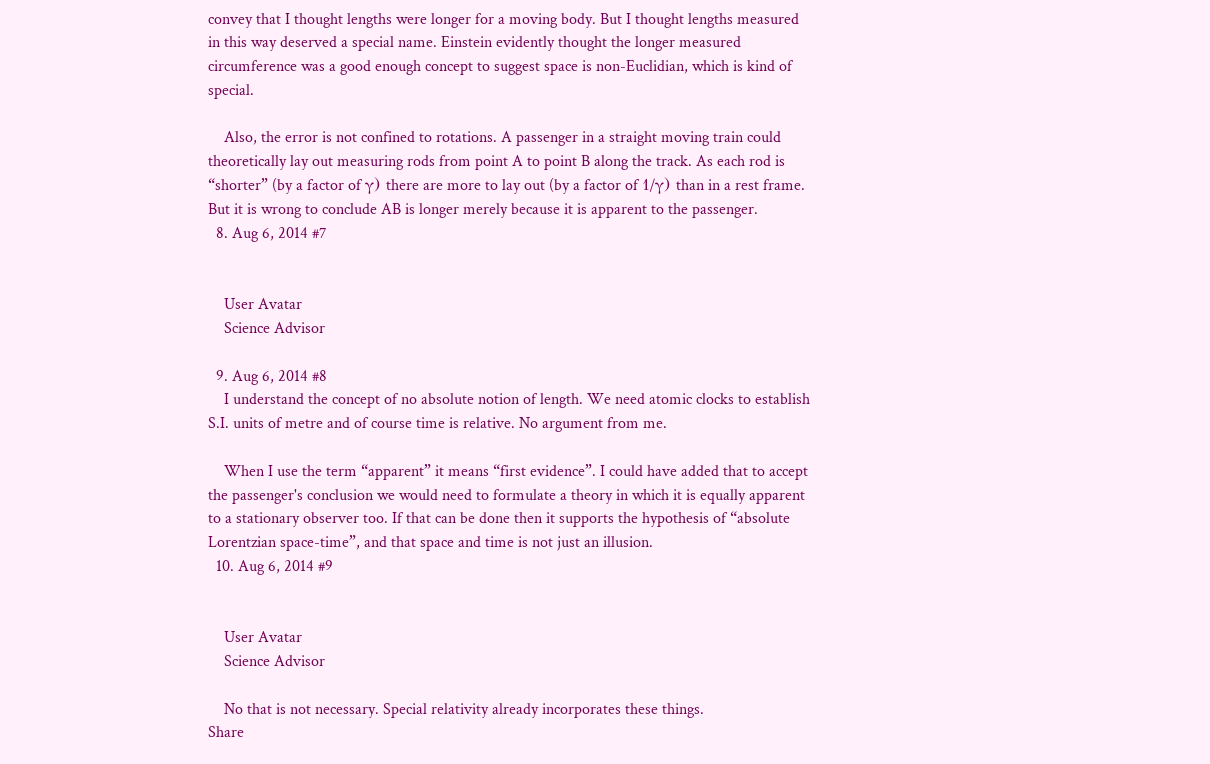convey that I thought lengths were longer for a moving body. But I thought lengths measured in this way deserved a special name. Einstein evidently thought the longer measured circumference was a good enough concept to suggest space is non-Euclidian, which is kind of special.

    Also, the error is not confined to rotations. A passenger in a straight moving train could theoretically lay out measuring rods from point A to point B along the track. As each rod is “shorter” (by a factor of γ) there are more to lay out (by a factor of 1/γ) than in a rest frame. But it is wrong to conclude AB is longer merely because it is apparent to the passenger.
  8. Aug 6, 2014 #7


    User Avatar
    Science Advisor

  9. Aug 6, 2014 #8
    I understand the concept of no absolute notion of length. We need atomic clocks to establish S.I. units of metre and of course time is relative. No argument from me.

    When I use the term “apparent” it means “first evidence”. I could have added that to accept the passenger's conclusion we would need to formulate a theory in which it is equally apparent to a stationary observer too. If that can be done then it supports the hypothesis of “absolute Lorentzian space-time”, and that space and time is not just an illusion.
  10. Aug 6, 2014 #9


    User Avatar
    Science Advisor

    No that is not necessary. Special relativity already incorporates these things.
Share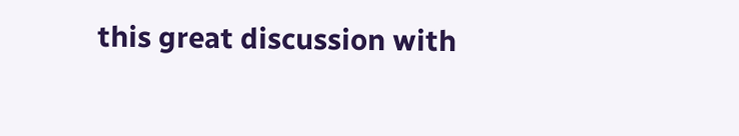this great discussion with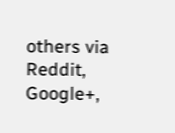others via Reddit, Google+,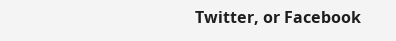Twitter, or Facebook